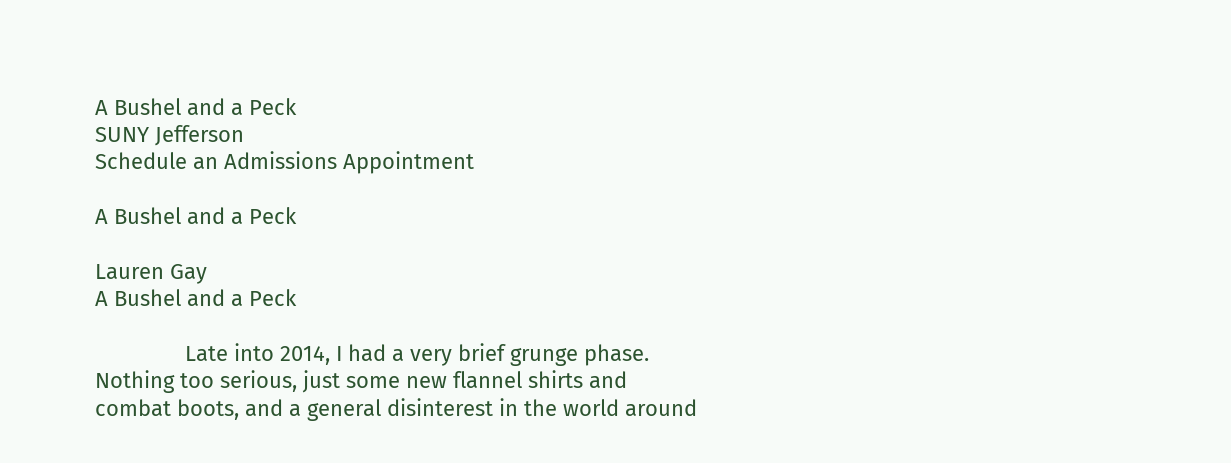A Bushel and a Peck
SUNY Jefferson
Schedule an Admissions Appointment

A Bushel and a Peck

Lauren Gay
A Bushel and a Peck

               Late into 2014, I had a very brief grunge phase. Nothing too serious, just some new flannel shirts and combat boots, and a general disinterest in the world around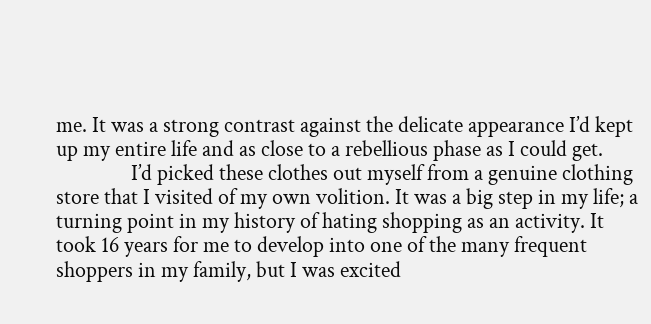me. It was a strong contrast against the delicate appearance I’d kept up my entire life and as close to a rebellious phase as I could get.
               I’d picked these clothes out myself from a genuine clothing store that I visited of my own volition. It was a big step in my life; a turning point in my history of hating shopping as an activity. It took 16 years for me to develop into one of the many frequent shoppers in my family, but I was excited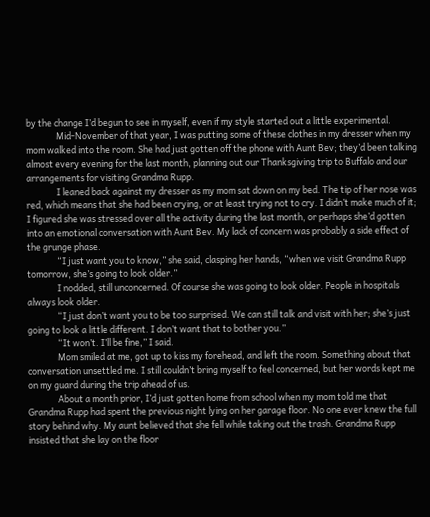by the change I’d begun to see in myself, even if my style started out a little experimental.
               Mid-November of that year, I was putting some of these clothes in my dresser when my mom walked into the room. She had just gotten off the phone with Aunt Bev; they’d been talking almost every evening for the last month, planning out our Thanksgiving trip to Buffalo and our arrangements for visiting Grandma Rupp.
               I leaned back against my dresser as my mom sat down on my bed. The tip of her nose was red, which means that she had been crying, or at least trying not to cry. I didn’t make much of it; I figured she was stressed over all the activity during the last month, or perhaps she’d gotten into an emotional conversation with Aunt Bev. My lack of concern was probably a side effect of the grunge phase.
               “I just want you to know,” she said, clasping her hands, “when we visit Grandma Rupp tomorrow, she’s going to look older.”
               I nodded, still unconcerned. Of course she was going to look older. People in hospitals always look older.
               “I just don’t want you to be too surprised. We can still talk and visit with her; she’s just going to look a little different. I don’t want that to bother you.”
               “It won’t. I’ll be fine,” I said.
               Mom smiled at me, got up to kiss my forehead, and left the room. Something about that conversation unsettled me. I still couldn’t bring myself to feel concerned, but her words kept me on my guard during the trip ahead of us.
               About a month prior, I’d just gotten home from school when my mom told me that Grandma Rupp had spent the previous night lying on her garage floor. No one ever knew the full story behind why. My aunt believed that she fell while taking out the trash. Grandma Rupp insisted that she lay on the floor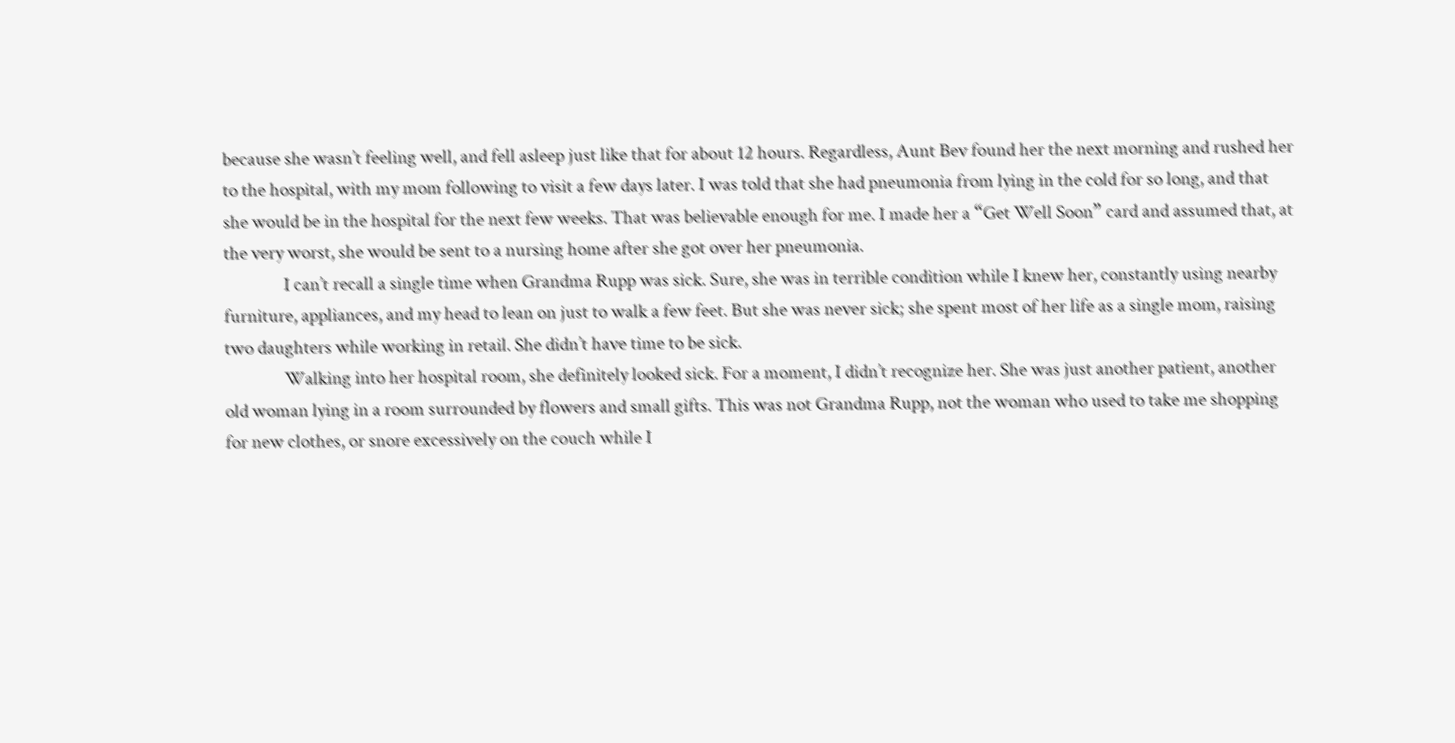because she wasn’t feeling well, and fell asleep just like that for about 12 hours. Regardless, Aunt Bev found her the next morning and rushed her to the hospital, with my mom following to visit a few days later. I was told that she had pneumonia from lying in the cold for so long, and that she would be in the hospital for the next few weeks. That was believable enough for me. I made her a “Get Well Soon” card and assumed that, at the very worst, she would be sent to a nursing home after she got over her pneumonia.
               I can’t recall a single time when Grandma Rupp was sick. Sure, she was in terrible condition while I knew her, constantly using nearby furniture, appliances, and my head to lean on just to walk a few feet. But she was never sick; she spent most of her life as a single mom, raising two daughters while working in retail. She didn’t have time to be sick.
               Walking into her hospital room, she definitely looked sick. For a moment, I didn’t recognize her. She was just another patient, another old woman lying in a room surrounded by flowers and small gifts. This was not Grandma Rupp, not the woman who used to take me shopping for new clothes, or snore excessively on the couch while I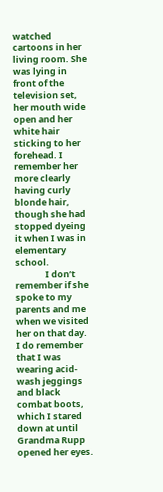watched cartoons in her living room. She was lying in front of the television set, her mouth wide open and her white hair sticking to her forehead. I remember her more clearly having curly blonde hair, though she had stopped dyeing it when I was in elementary school.
               I don’t remember if she spoke to my parents and me when we visited her on that day. I do remember that I was wearing acid-wash jeggings and black combat boots, which I stared down at until Grandma Rupp opened her eyes.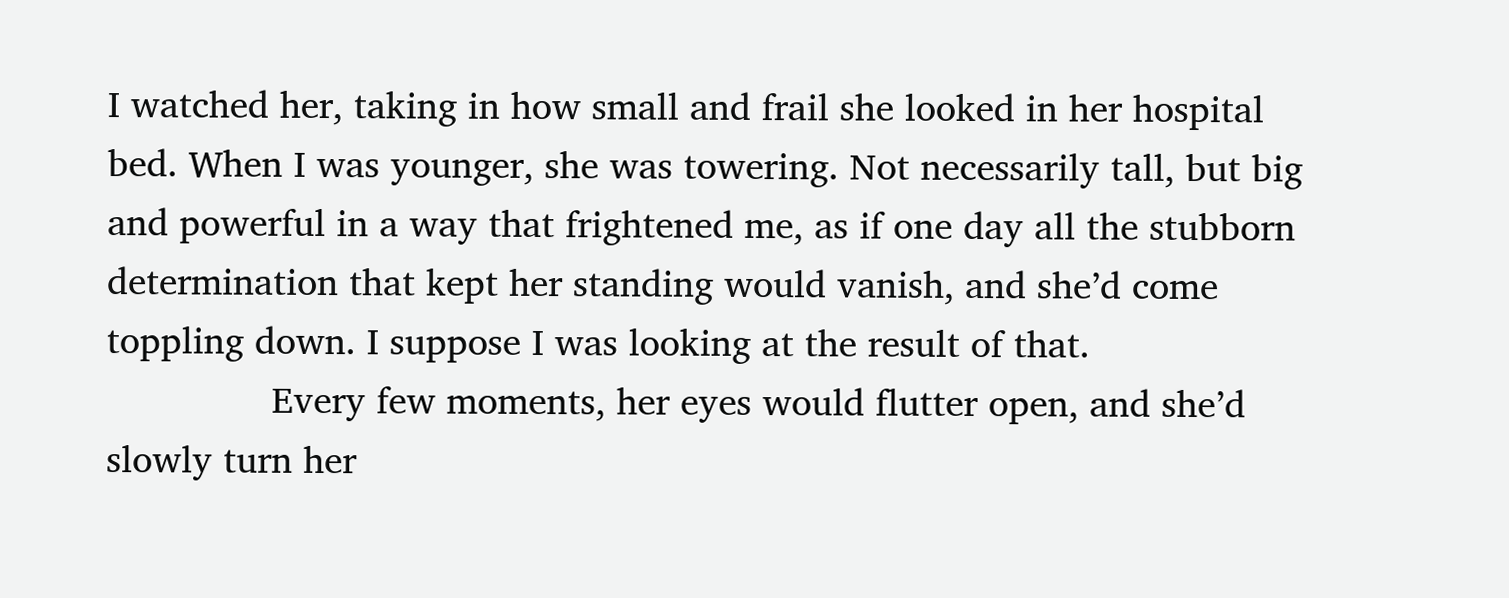I watched her, taking in how small and frail she looked in her hospital bed. When I was younger, she was towering. Not necessarily tall, but big and powerful in a way that frightened me, as if one day all the stubborn determination that kept her standing would vanish, and she’d come toppling down. I suppose I was looking at the result of that.
               Every few moments, her eyes would flutter open, and she’d slowly turn her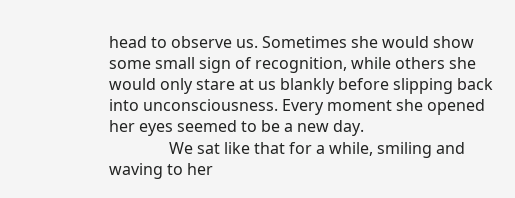head to observe us. Sometimes she would show some small sign of recognition, while others she would only stare at us blankly before slipping back into unconsciousness. Every moment she opened her eyes seemed to be a new day.
               We sat like that for a while, smiling and waving to her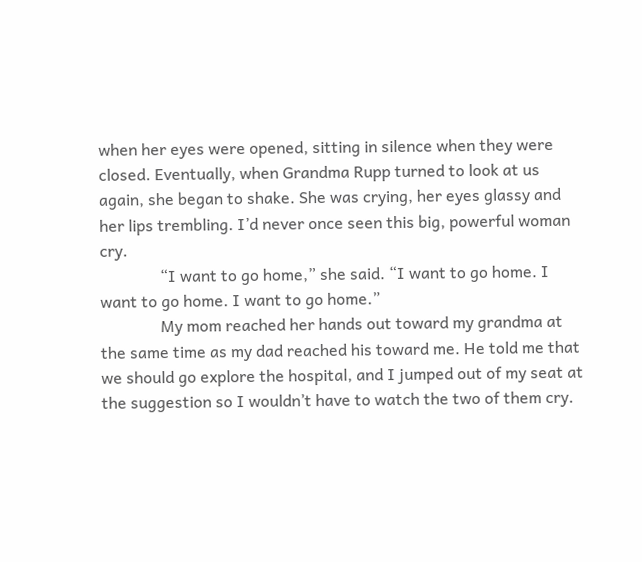when her eyes were opened, sitting in silence when they were closed. Eventually, when Grandma Rupp turned to look at us again, she began to shake. She was crying, her eyes glassy and her lips trembling. I’d never once seen this big, powerful woman cry.
               “I want to go home,” she said. “I want to go home. I want to go home. I want to go home.”
               My mom reached her hands out toward my grandma at the same time as my dad reached his toward me. He told me that we should go explore the hospital, and I jumped out of my seat at the suggestion so I wouldn’t have to watch the two of them cry.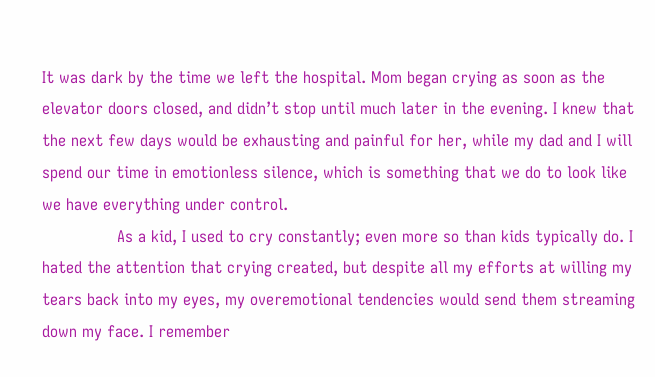It was dark by the time we left the hospital. Mom began crying as soon as the elevator doors closed, and didn’t stop until much later in the evening. I knew that the next few days would be exhausting and painful for her, while my dad and I will spend our time in emotionless silence, which is something that we do to look like we have everything under control.
               As a kid, I used to cry constantly; even more so than kids typically do. I hated the attention that crying created, but despite all my efforts at willing my tears back into my eyes, my overemotional tendencies would send them streaming down my face. I remember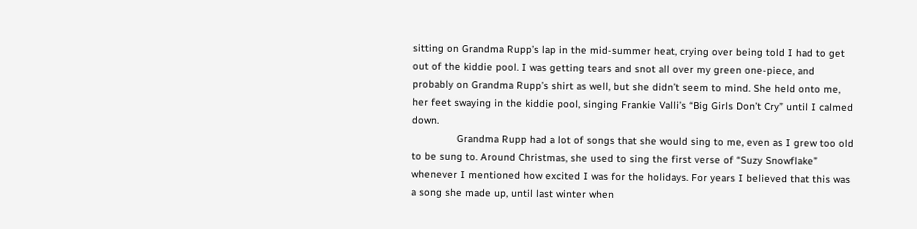sitting on Grandma Rupp’s lap in the mid-summer heat, crying over being told I had to get out of the kiddie pool. I was getting tears and snot all over my green one-piece, and probably on Grandma Rupp’s shirt as well, but she didn’t seem to mind. She held onto me, her feet swaying in the kiddie pool, singing Frankie Valli’s “Big Girls Don’t Cry” until I calmed down.
               Grandma Rupp had a lot of songs that she would sing to me, even as I grew too old to be sung to. Around Christmas, she used to sing the first verse of “Suzy Snowflake” whenever I mentioned how excited I was for the holidays. For years I believed that this was a song she made up, until last winter when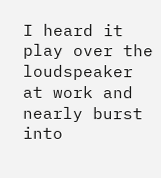I heard it play over the loudspeaker at work and nearly burst into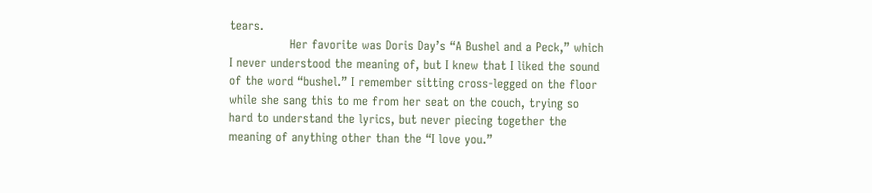tears.
               Her favorite was Doris Day’s “A Bushel and a Peck,” which I never understood the meaning of, but I knew that I liked the sound of the word “bushel.” I remember sitting cross-legged on the floor while she sang this to me from her seat on the couch, trying so hard to understand the lyrics, but never piecing together the meaning of anything other than the “I love you.”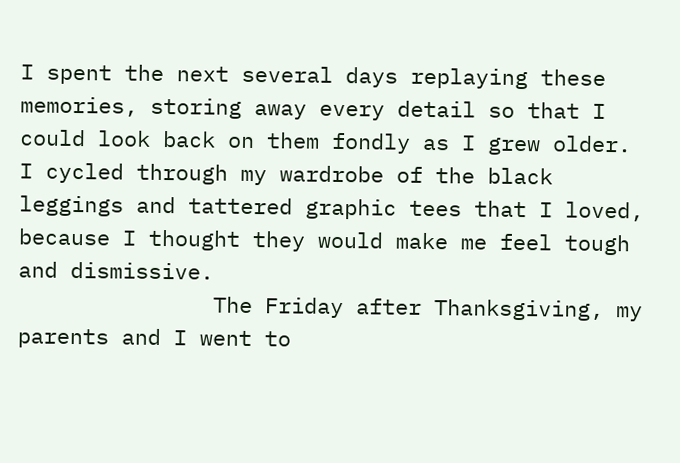I spent the next several days replaying these memories, storing away every detail so that I could look back on them fondly as I grew older. I cycled through my wardrobe of the black leggings and tattered graphic tees that I loved, because I thought they would make me feel tough and dismissive.
               The Friday after Thanksgiving, my parents and I went to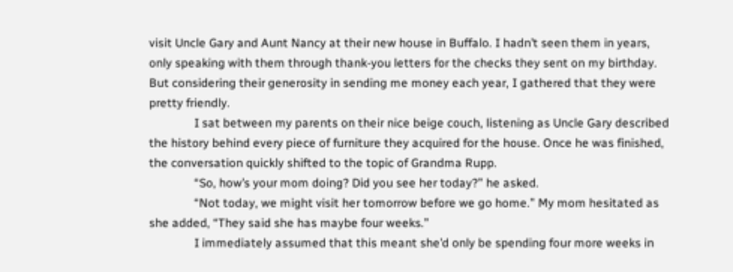visit Uncle Gary and Aunt Nancy at their new house in Buffalo. I hadn’t seen them in years, only speaking with them through thank-you letters for the checks they sent on my birthday. But considering their generosity in sending me money each year, I gathered that they were pretty friendly.
               I sat between my parents on their nice beige couch, listening as Uncle Gary described the history behind every piece of furniture they acquired for the house. Once he was finished, the conversation quickly shifted to the topic of Grandma Rupp.
               “So, how’s your mom doing? Did you see her today?” he asked.
               “Not today, we might visit her tomorrow before we go home.” My mom hesitated as she added, “They said she has maybe four weeks.”
               I immediately assumed that this meant she’d only be spending four more weeks in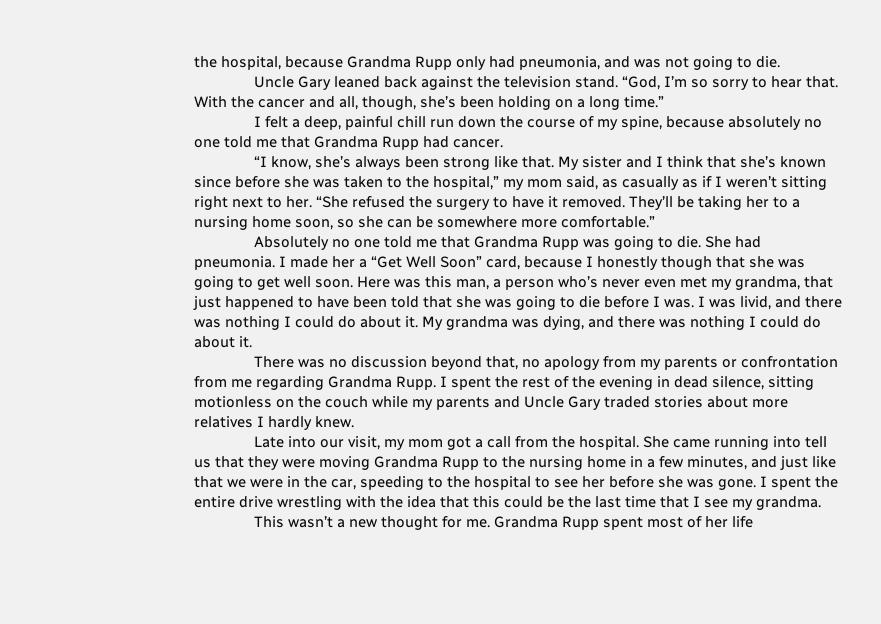the hospital, because Grandma Rupp only had pneumonia, and was not going to die.
               Uncle Gary leaned back against the television stand. “God, I’m so sorry to hear that. With the cancer and all, though, she’s been holding on a long time.”
               I felt a deep, painful chill run down the course of my spine, because absolutely no one told me that Grandma Rupp had cancer.
               “I know, she’s always been strong like that. My sister and I think that she’s known since before she was taken to the hospital,” my mom said, as casually as if I weren’t sitting right next to her. “She refused the surgery to have it removed. They’ll be taking her to a nursing home soon, so she can be somewhere more comfortable.”
               Absolutely no one told me that Grandma Rupp was going to die. She had pneumonia. I made her a “Get Well Soon” card, because I honestly though that she was going to get well soon. Here was this man, a person who’s never even met my grandma, that just happened to have been told that she was going to die before I was. I was livid, and there was nothing I could do about it. My grandma was dying, and there was nothing I could do about it.
               There was no discussion beyond that, no apology from my parents or confrontation from me regarding Grandma Rupp. I spent the rest of the evening in dead silence, sitting motionless on the couch while my parents and Uncle Gary traded stories about more relatives I hardly knew.
               Late into our visit, my mom got a call from the hospital. She came running into tell us that they were moving Grandma Rupp to the nursing home in a few minutes, and just like that we were in the car, speeding to the hospital to see her before she was gone. I spent the entire drive wrestling with the idea that this could be the last time that I see my grandma.
               This wasn’t a new thought for me. Grandma Rupp spent most of her life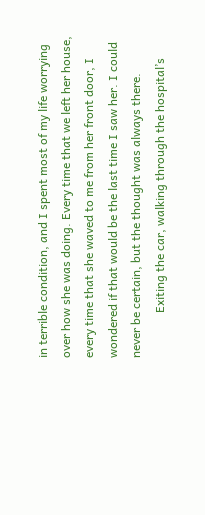in terrible condition, and I spent most of my life worrying over how she was doing. Every time that we left her house, every time that she waved to me from her front door, I wondered if that would be the last time I saw her. I could never be certain, but the thought was always there.
               Exiting the car, walking through the hospital’s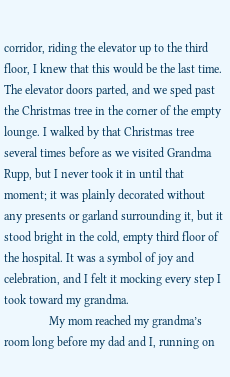corridor, riding the elevator up to the third floor, I knew that this would be the last time. The elevator doors parted, and we sped past the Christmas tree in the corner of the empty lounge. I walked by that Christmas tree several times before as we visited Grandma Rupp, but I never took it in until that moment; it was plainly decorated without any presents or garland surrounding it, but it stood bright in the cold, empty third floor of the hospital. It was a symbol of joy and celebration, and I felt it mocking every step I took toward my grandma.
               My mom reached my grandma’s room long before my dad and I, running on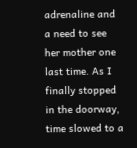adrenaline and a need to see her mother one last time. As I finally stopped in the doorway, time slowed to a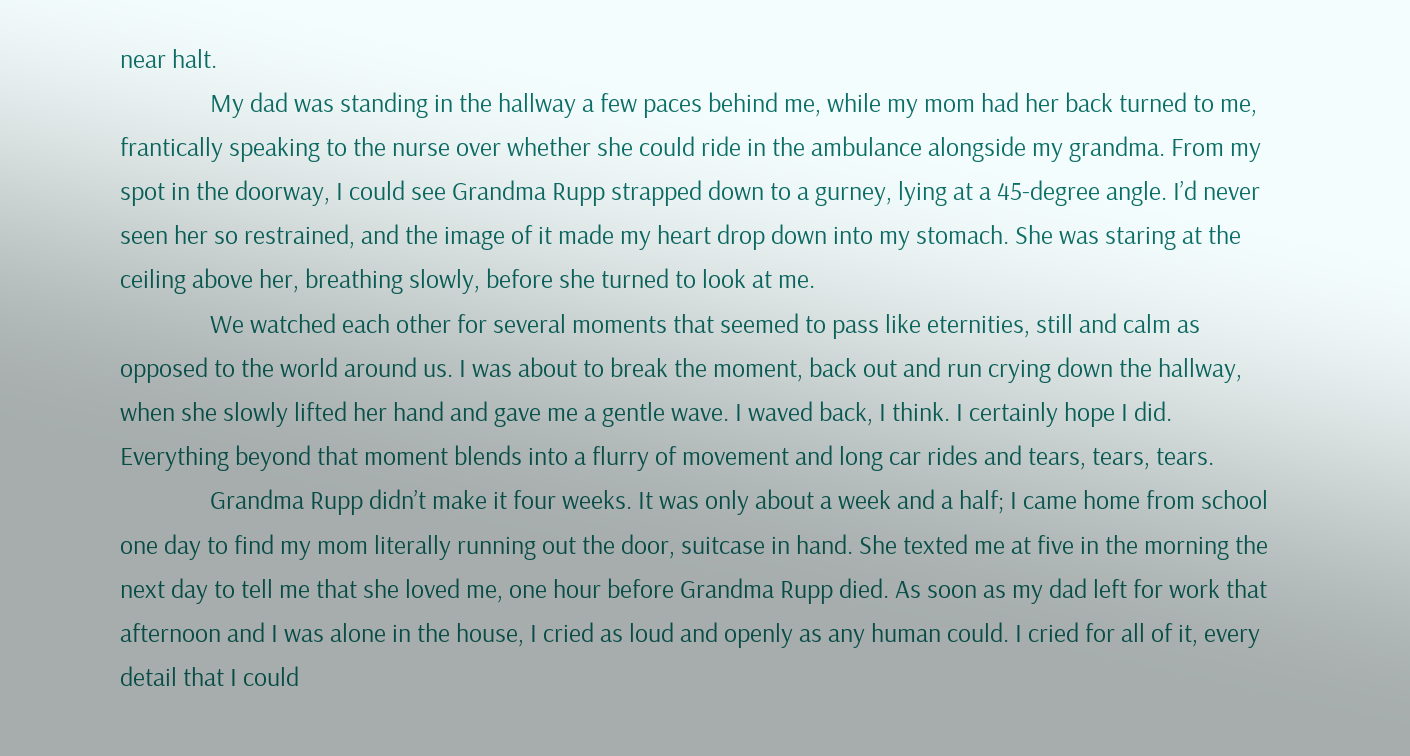near halt.
               My dad was standing in the hallway a few paces behind me, while my mom had her back turned to me, frantically speaking to the nurse over whether she could ride in the ambulance alongside my grandma. From my spot in the doorway, I could see Grandma Rupp strapped down to a gurney, lying at a 45-degree angle. I’d never seen her so restrained, and the image of it made my heart drop down into my stomach. She was staring at the ceiling above her, breathing slowly, before she turned to look at me.
               We watched each other for several moments that seemed to pass like eternities, still and calm as opposed to the world around us. I was about to break the moment, back out and run crying down the hallway, when she slowly lifted her hand and gave me a gentle wave. I waved back, I think. I certainly hope I did. Everything beyond that moment blends into a flurry of movement and long car rides and tears, tears, tears.
               Grandma Rupp didn’t make it four weeks. It was only about a week and a half; I came home from school one day to find my mom literally running out the door, suitcase in hand. She texted me at five in the morning the next day to tell me that she loved me, one hour before Grandma Rupp died. As soon as my dad left for work that afternoon and I was alone in the house, I cried as loud and openly as any human could. I cried for all of it, every detail that I could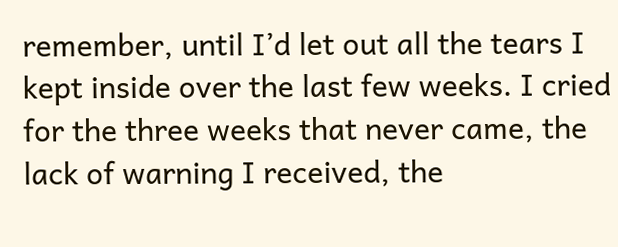remember, until I’d let out all the tears I kept inside over the last few weeks. I cried for the three weeks that never came, the lack of warning I received, the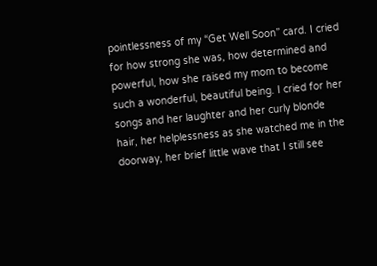pointlessness of my “Get Well Soon” card. I cried for how strong she was, how determined and powerful, how she raised my mom to become such a wonderful, beautiful being. I cried for her songs and her laughter and her curly blonde hair, her helplessness as she watched me in the doorway, her brief little wave that I still see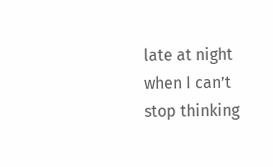late at night when I can’t stop thinking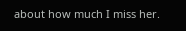about how much I miss her.